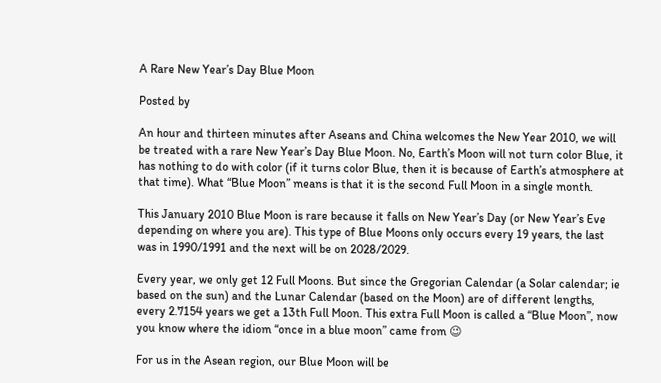A Rare New Year’s Day Blue Moon

Posted by

An hour and thirteen minutes after Aseans and China welcomes the New Year 2010, we will be treated with a rare New Year’s Day Blue Moon. No, Earth’s Moon will not turn color Blue, it has nothing to do with color (if it turns color Blue, then it is because of Earth’s atmosphere at that time). What “Blue Moon” means is that it is the second Full Moon in a single month.

This January 2010 Blue Moon is rare because it falls on New Year’s Day (or New Year’s Eve depending on where you are). This type of Blue Moons only occurs every 19 years, the last was in 1990/1991 and the next will be on 2028/2029.

Every year, we only get 12 Full Moons. But since the Gregorian Calendar (a Solar calendar; ie based on the sun) and the Lunar Calendar (based on the Moon) are of different lengths, every 2.7154 years we get a 13th Full Moon. This extra Full Moon is called a “Blue Moon”, now you know where the idiom “once in a blue moon” came from 😉

For us in the Asean region, our Blue Moon will be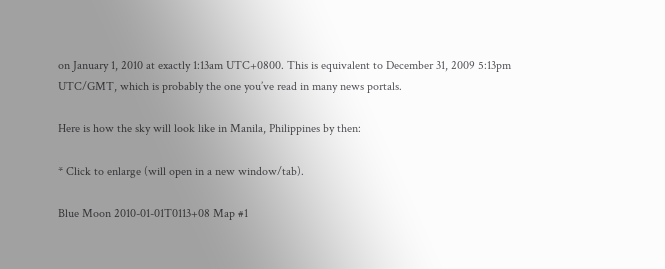on January 1, 2010 at exactly 1:13am UTC+0800. This is equivalent to December 31, 2009 5:13pm UTC/GMT, which is probably the one you’ve read in many news portals.

Here is how the sky will look like in Manila, Philippines by then:

* Click to enlarge (will open in a new window/tab).

Blue Moon 2010-01-01T0113+08 Map #1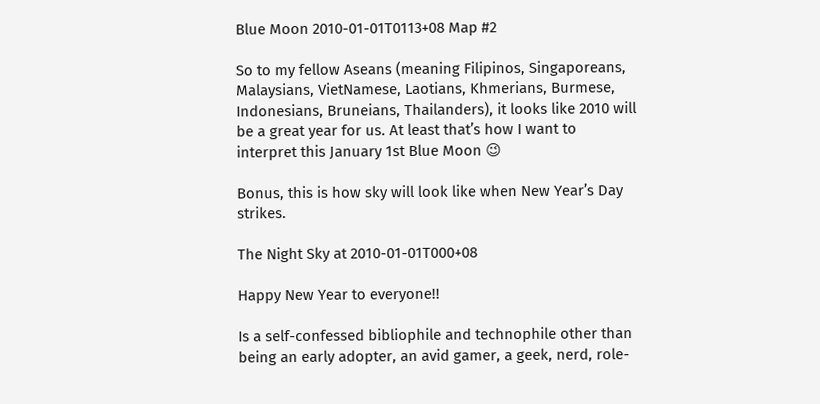Blue Moon 2010-01-01T0113+08 Map #2

So to my fellow Aseans (meaning Filipinos, Singaporeans, Malaysians, VietNamese, Laotians, Khmerians, Burmese, Indonesians, Bruneians, Thailanders), it looks like 2010 will be a great year for us. At least that’s how I want to interpret this January 1st Blue Moon 😉

Bonus, this is how sky will look like when New Year’s Day strikes.

The Night Sky at 2010-01-01T000+08

Happy New Year to everyone!!

Is a self-confessed bibliophile and technophile other than being an early adopter, an avid gamer, a geek, nerd, role-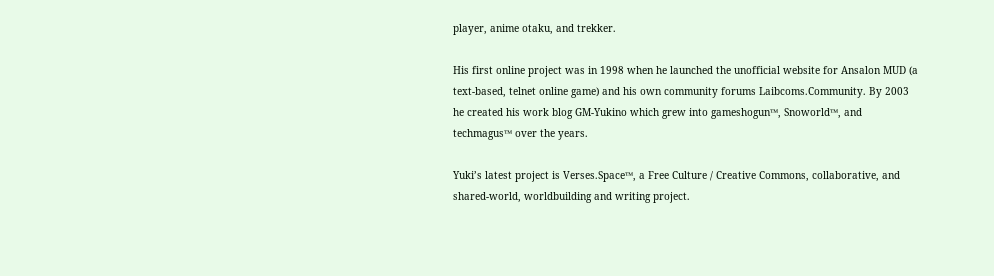player, anime otaku, and trekker.

His first online project was in 1998 when he launched the unofficial website for Ansalon MUD (a text-based, telnet online game) and his own community forums Laibcoms.Community. By 2003 he created his work blog GM-Yukino which grew into gameshogun™, Snoworld™, and techmagus™ over the years.

Yuki’s latest project is Verses.Space™, a Free Culture / Creative Commons, collaborative, and shared-world, worldbuilding and writing project.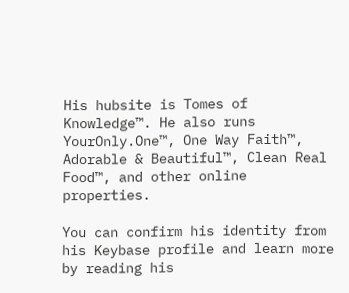His hubsite is Tomes of Knowledge™. He also runs YourOnly.One™, One Way Faith™, Adorable & Beautiful™, Clean Real Food™, and other online properties.

You can confirm his identity from his Keybase profile and learn more by reading his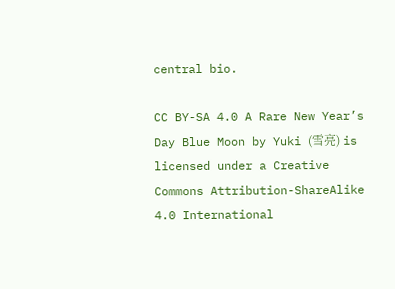central bio.

CC BY-SA 4.0 A Rare New Year’s Day Blue Moon by Yuki (雪亮) is licensed under a Creative Commons Attribution-ShareAlike 4.0 International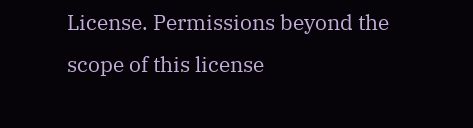License. Permissions beyond the scope of this license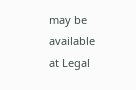may be available at Legal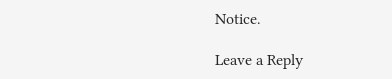Notice.

Leave a Reply